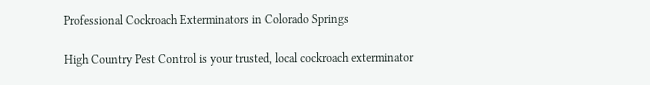Professional Cockroach Exterminators in Colorado Springs

High Country Pest Control is your trusted, local cockroach exterminator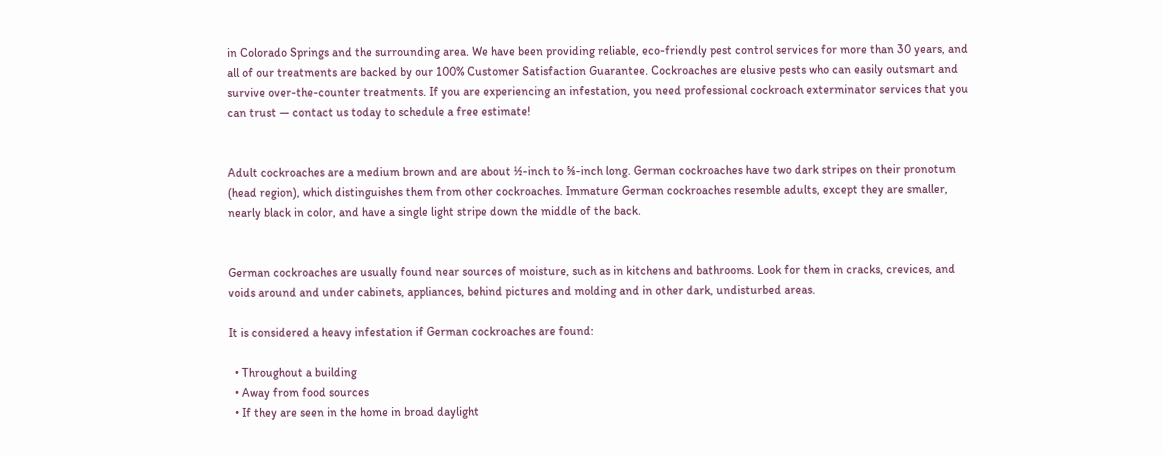in Colorado Springs and the surrounding area. We have been providing reliable, eco-friendly pest control services for more than 30 years, and all of our treatments are backed by our 100% Customer Satisfaction Guarantee. Cockroaches are elusive pests who can easily outsmart and survive over-the-counter treatments. If you are experiencing an infestation, you need professional cockroach exterminator services that you can trust — contact us today to schedule a free estimate!


Adult cockroaches are a medium brown and are about ½-inch to ⅝-inch long. German cockroaches have two dark stripes on their pronotum (head region), which distinguishes them from other cockroaches. Immature German cockroaches resemble adults, except they are smaller, nearly black in color, and have a single light stripe down the middle of the back.


German cockroaches are usually found near sources of moisture, such as in kitchens and bathrooms. Look for them in cracks, crevices, and voids around and under cabinets, appliances, behind pictures and molding and in other dark, undisturbed areas.

It is considered a heavy infestation if German cockroaches are found:

  • Throughout a building
  • Away from food sources
  • If they are seen in the home in broad daylight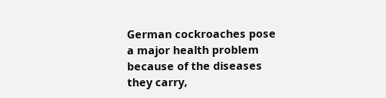German cockroaches pose a major health problem because of the diseases they carry,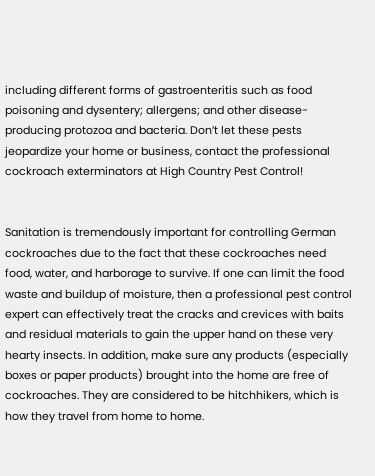including different forms of gastroenteritis such as food poisoning and dysentery; allergens; and other disease-producing protozoa and bacteria. Don’t let these pests jeopardize your home or business, contact the professional cockroach exterminators at High Country Pest Control!


Sanitation is tremendously important for controlling German cockroaches due to the fact that these cockroaches need food, water, and harborage to survive. If one can limit the food waste and buildup of moisture, then a professional pest control expert can effectively treat the cracks and crevices with baits and residual materials to gain the upper hand on these very hearty insects. In addition, make sure any products (especially boxes or paper products) brought into the home are free of cockroaches. They are considered to be hitchhikers, which is how they travel from home to home.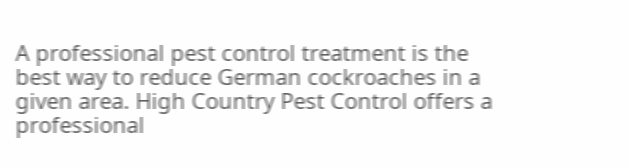A professional pest control treatment is the best way to reduce German cockroaches in a given area. High Country Pest Control offers a professional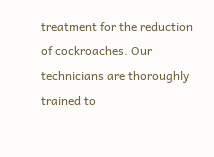treatment for the reduction of cockroaches. Our technicians are thoroughly trained to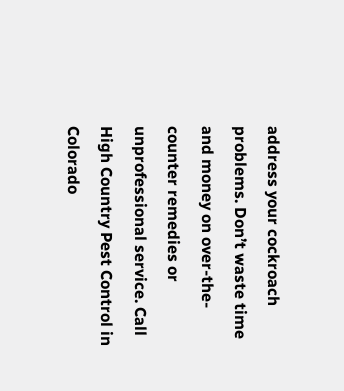address your cockroach problems. Don’t waste time and money on over-the-counter remedies or unprofessional service. Call High Country Pest Control in Colorado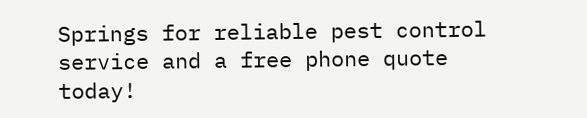Springs for reliable pest control service and a free phone quote today!